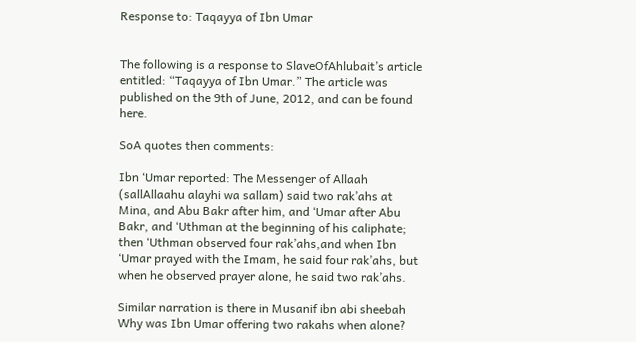Response to: Taqayya of Ibn Umar


The following is a response to SlaveOfAhlubait’s article entitled: “Taqayya of Ibn Umar.” The article was published on the 9th of June, 2012, and can be found here.

SoA quotes then comments:

Ibn ‘Umar reported: The Messenger of Allaah (sallAllaahu alayhi wa sallam) said two rak’ahs at Mina, and Abu Bakr after him, and ‘Umar after Abu Bakr, and ‘Uthman at the beginning of his caliphate; then ‘Uthman observed four rak’ahs,and when Ibn ‘Umar prayed with the Imam, he said four rak’ahs, but when he observed prayer alone, he said two rak’ahs.

Similar narration is there in Musanif ibn abi sheebah Why was Ibn Umar offering two rakahs when alone?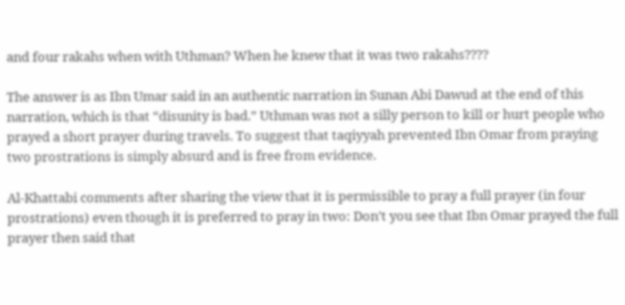and four rakahs when with Uthman? When he knew that it was two rakahs????

The answer is as Ibn Umar said in an authentic narration in Sunan Abi Dawud at the end of this narration, which is that “disunity is bad.” Uthman was not a silly person to kill or hurt people who prayed a short prayer during travels. To suggest that taqiyyah prevented Ibn Omar from praying two prostrations is simply absurd and is free from evidence.

Al-Khattabi comments after sharing the view that it is permissible to pray a full prayer (in four prostrations) even though it is preferred to pray in two: Don’t you see that Ibn Omar prayed the full prayer then said that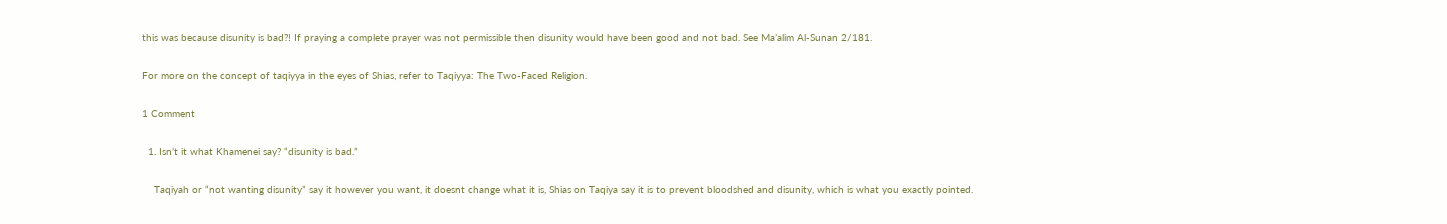this was because disunity is bad?! If praying a complete prayer was not permissible then disunity would have been good and not bad. See Ma’alim Al-Sunan 2/181.

For more on the concept of taqiyya in the eyes of Shias, refer to Taqiyya: The Two-Faced Religion.

1 Comment

  1. Isn’t it what Khamenei say? “disunity is bad.”

    Taqiyah or “not wanting disunity” say it however you want, it doesnt change what it is, Shias on Taqiya say it is to prevent bloodshed and disunity, which is what you exactly pointed.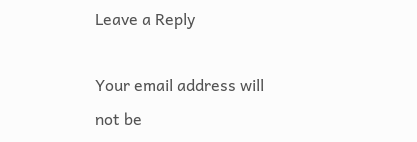Leave a Reply

Your email address will not be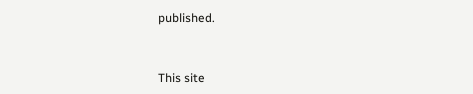published.


This site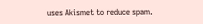uses Akismet to reduce spam.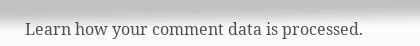Learn how your comment data is processed.